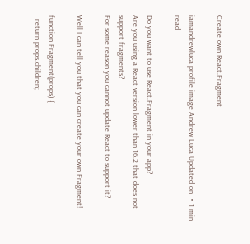Create own React.Fragment

iamandrewluca profile image Andrew Luca Updated on ・1 min read

Do you want to use React.Fragment in your app?
Are you using a React version lower than 16.2 that does not support fragments?
For some reason you cannot update React to support it?

Well I can tell you that you can create your own Fragment!

function Fragment(props) {
  return props.children;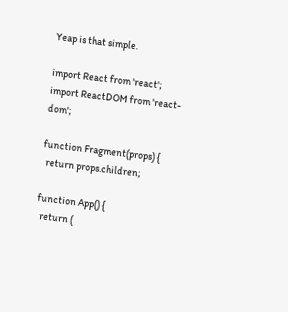Yeap is that simple.

import React from 'react';
import ReactDOM from 'react-dom';

function Fragment(props) {
  return props.children;

function App() {
  return (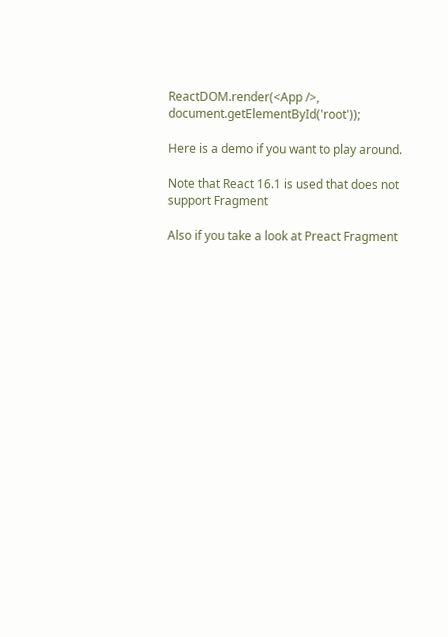ReactDOM.render(<App />, document.getElementById('root'));

Here is a demo if you want to play around.

Note that React 16.1 is used that does not support Fragment

Also if you take a look at Preact Fragment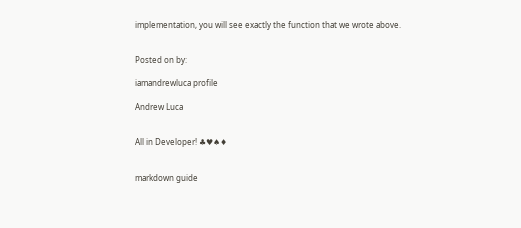implementation, you will see exactly the function that we wrote above.


Posted on by:

iamandrewluca profile

Andrew Luca


All in Developer! ♣♥♠♦


markdown guide